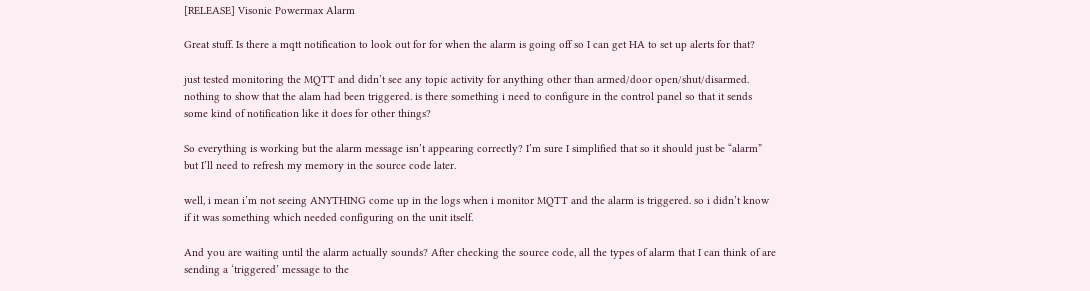[RELEASE] Visonic Powermax Alarm

Great stuff. Is there a mqtt notification to look out for for when the alarm is going off so I can get HA to set up alerts for that?

just tested monitoring the MQTT and didn’t see any topic activity for anything other than armed/door open/shut/disarmed. nothing to show that the alam had been triggered. is there something i need to configure in the control panel so that it sends some kind of notification like it does for other things?

So everything is working but the alarm message isn’t appearing correctly? I’m sure I simplified that so it should just be “alarm” but I’ll need to refresh my memory in the source code later.

well, i mean i’m not seeing ANYTHING come up in the logs when i monitor MQTT and the alarm is triggered. so i didn’t know if it was something which needed configuring on the unit itself.

And you are waiting until the alarm actually sounds? After checking the source code, all the types of alarm that I can think of are sending a ‘triggered’ message to the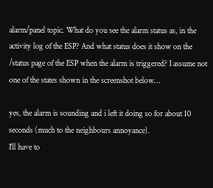alarm/panel topic. What do you see the alarm status as, in the activity log of the ESP? And what status does it show on the /status page of the ESP when the alarm is triggered? I assume not one of the states shown in the screenshot below…

yes, the alarm is sounding and i left it doing so for about 10 seconds (much to the neighbours annoyance).
I’ll have to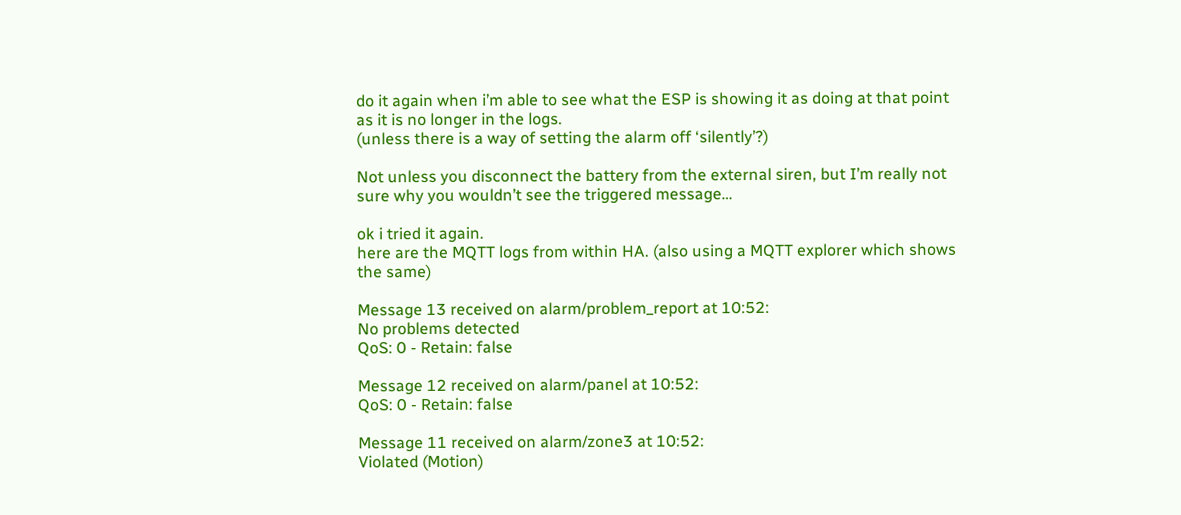do it again when i’m able to see what the ESP is showing it as doing at that point as it is no longer in the logs.
(unless there is a way of setting the alarm off ‘silently’?)

Not unless you disconnect the battery from the external siren, but I’m really not sure why you wouldn’t see the triggered message…

ok i tried it again.
here are the MQTT logs from within HA. (also using a MQTT explorer which shows the same)

Message 13 received on alarm/problem_report at 10:52:
No problems detected
QoS: 0 - Retain: false

Message 12 received on alarm/panel at 10:52:
QoS: 0 - Retain: false

Message 11 received on alarm/zone3 at 10:52:
Violated (Motion)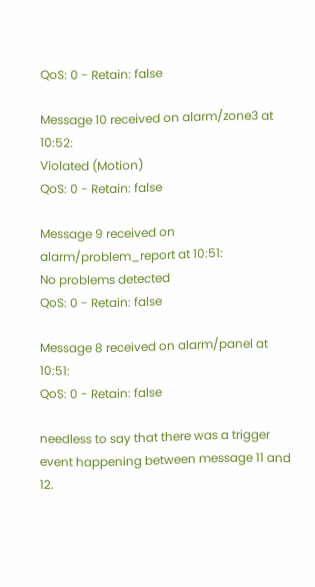QoS: 0 - Retain: false

Message 10 received on alarm/zone3 at 10:52:
Violated (Motion)
QoS: 0 - Retain: false

Message 9 received on alarm/problem_report at 10:51:
No problems detected
QoS: 0 - Retain: false

Message 8 received on alarm/panel at 10:51:
QoS: 0 - Retain: false

needless to say that there was a trigger event happening between message 11 and 12.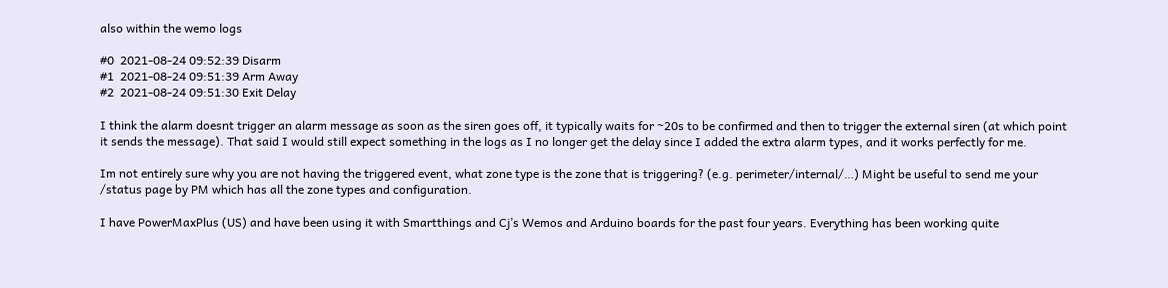also within the wemo logs

#0  2021-08-24 09:52:39 Disarm
#1  2021-08-24 09:51:39 Arm Away
#2  2021-08-24 09:51:30 Exit Delay

I think the alarm doesnt trigger an alarm message as soon as the siren goes off, it typically waits for ~20s to be confirmed and then to trigger the external siren (at which point it sends the message). That said I would still expect something in the logs as I no longer get the delay since I added the extra alarm types, and it works perfectly for me.

Im not entirely sure why you are not having the triggered event, what zone type is the zone that is triggering? (e.g. perimeter/internal/…) Might be useful to send me your /status page by PM which has all the zone types and configuration.

I have PowerMaxPlus (US) and have been using it with Smartthings and Cj’s Wemos and Arduino boards for the past four years. Everything has been working quite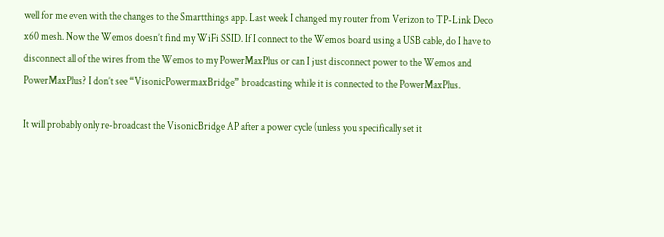well for me even with the changes to the Smartthings app. Last week I changed my router from Verizon to TP-Link Deco x60 mesh. Now the Wemos doesn’t find my WiFi SSID. If I connect to the Wemos board using a USB cable, do I have to disconnect all of the wires from the Wemos to my PowerMaxPlus or can I just disconnect power to the Wemos and PowerMaxPlus? I don’t see “VisonicPowermaxBridge” broadcasting while it is connected to the PowerMaxPlus.

It will probably only re-broadcast the VisonicBridge AP after a power cycle (unless you specifically set it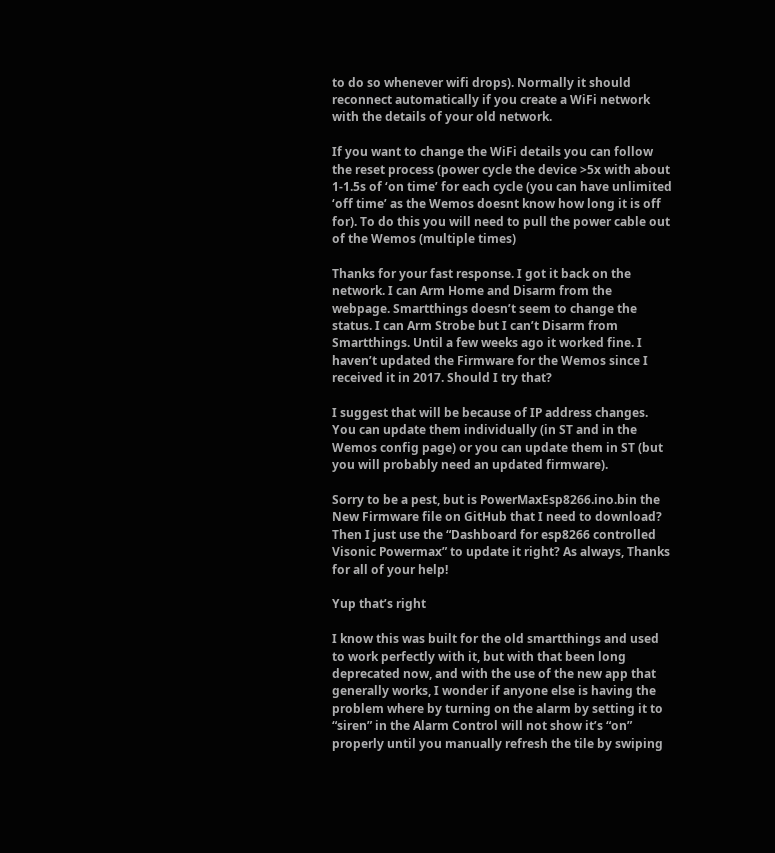to do so whenever wifi drops). Normally it should reconnect automatically if you create a WiFi network with the details of your old network.

If you want to change the WiFi details you can follow the reset process (power cycle the device >5x with about 1-1.5s of ‘on time’ for each cycle (you can have unlimited ‘off time’ as the Wemos doesnt know how long it is off for). To do this you will need to pull the power cable out of the Wemos (multiple times)

Thanks for your fast response. I got it back on the network. I can Arm Home and Disarm from the webpage. Smartthings doesn’t seem to change the status. I can Arm Strobe but I can’t Disarm from Smartthings. Until a few weeks ago it worked fine. I haven’t updated the Firmware for the Wemos since I received it in 2017. Should I try that?

I suggest that will be because of IP address changes. You can update them individually (in ST and in the Wemos config page) or you can update them in ST (but you will probably need an updated firmware).

Sorry to be a pest, but is PowerMaxEsp8266.ino.bin the New Firmware file on GitHub that I need to download? Then I just use the “Dashboard for esp8266 controlled Visonic Powermax” to update it right? As always, Thanks for all of your help!

Yup that’s right

I know this was built for the old smartthings and used to work perfectly with it, but with that been long deprecated now, and with the use of the new app that generally works, I wonder if anyone else is having the problem where by turning on the alarm by setting it to “siren” in the Alarm Control will not show it’s “on” properly until you manually refresh the tile by swiping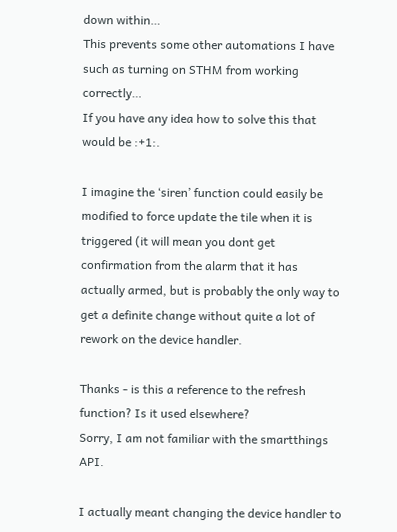down within…
This prevents some other automations I have such as turning on STHM from working correctly…
If you have any idea how to solve this that would be :+1:.

I imagine the ‘siren’ function could easily be modified to force update the tile when it is triggered (it will mean you dont get confirmation from the alarm that it has actually armed, but is probably the only way to get a definite change without quite a lot of rework on the device handler.

Thanks - is this a reference to the refresh function? Is it used elsewhere?
Sorry, I am not familiar with the smartthings API.

I actually meant changing the device handler to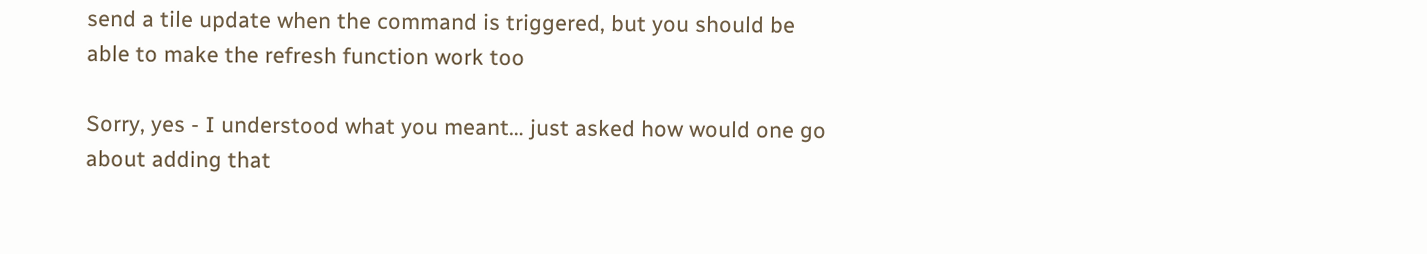send a tile update when the command is triggered, but you should be able to make the refresh function work too

Sorry, yes - I understood what you meant… just asked how would one go about adding that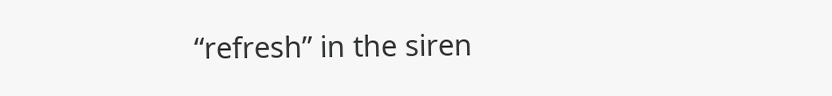“refresh” in the siren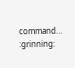command… :grinning: